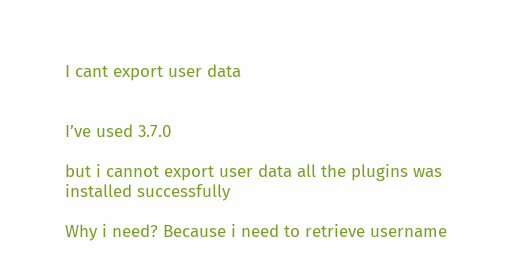I cant export user data


I’ve used 3.7.0

but i cannot export user data all the plugins was installed successfully

Why i need? Because i need to retrieve username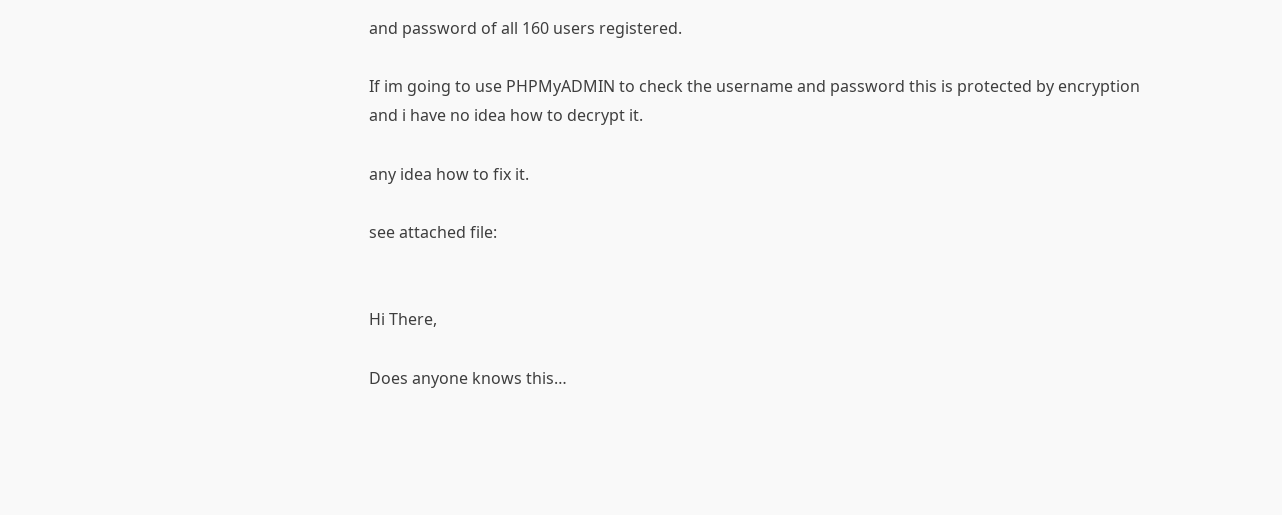and password of all 160 users registered.

If im going to use PHPMyADMIN to check the username and password this is protected by encryption and i have no idea how to decrypt it.

any idea how to fix it.

see attached file:


Hi There,

Does anyone knows this…